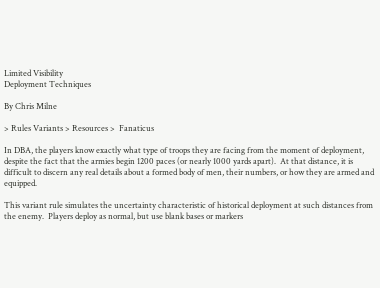Limited Visibility
Deployment Techniques

By Chris Milne

> Rules Variants > Resources >  Fanaticus

In DBA, the players know exactly what type of troops they are facing from the moment of deployment, despite the fact that the armies begin 1200 paces (or nearly 1000 yards apart).  At that distance, it is difficult to discern any real details about a formed body of men, their numbers, or how they are armed and equipped.

This variant rule simulates the uncertainty characteristic of historical deployment at such distances from the enemy.  Players deploy as normal, but use blank bases or markers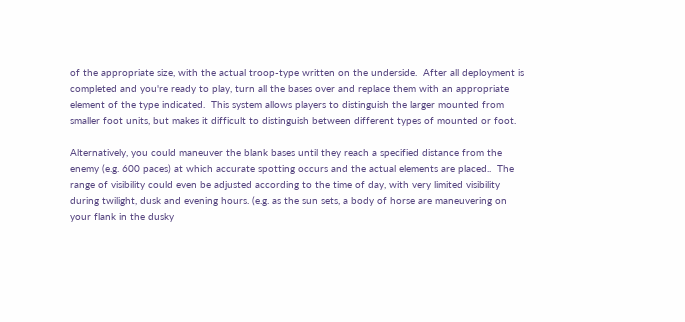of the appropriate size, with the actual troop-type written on the underside.  After all deployment is completed and you're ready to play, turn all the bases over and replace them with an appropriate element of the type indicated.  This system allows players to distinguish the larger mounted from smaller foot units, but makes it difficult to distinguish between different types of mounted or foot.

Alternatively, you could maneuver the blank bases until they reach a specified distance from the enemy (e.g. 600 paces) at which accurate spotting occurs and the actual elements are placed..  The range of visibility could even be adjusted according to the time of day, with very limited visibility during twilight, dusk and evening hours. (e.g. as the sun sets, a body of horse are maneuvering on your flank in the dusky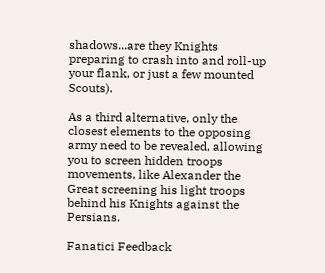shadows...are they Knights preparing to crash into and roll-up your flank, or just a few mounted Scouts).

As a third alternative, only the closest elements to the opposing army need to be revealed, allowing you to screen hidden troops movements, like Alexander the Great screening his light troops behind his Knights against the Persians.

Fanatici Feedback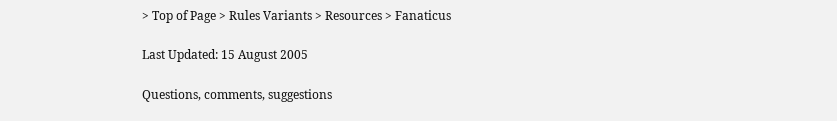> Top of Page > Rules Variants > Resources > Fanaticus

Last Updated: 15 August 2005

Questions, comments, suggestions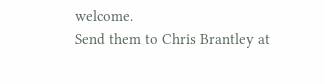welcome.
Send them to Chris Brantley at